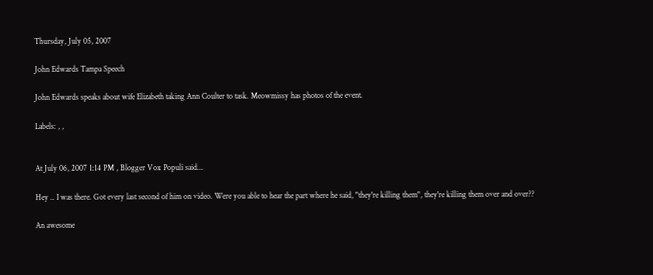Thursday, July 05, 2007

John Edwards Tampa Speech

John Edwards speaks about wife Elizabeth taking Ann Coulter to task. Meowmissy has photos of the event.

Labels: , ,


At July 06, 2007 1:14 PM , Blogger Vox Populi said...

Hey .. I was there. Got every last second of him on video. Were you able to hear the part where he said, "they're killing them", they're killing them over and over??

An awesome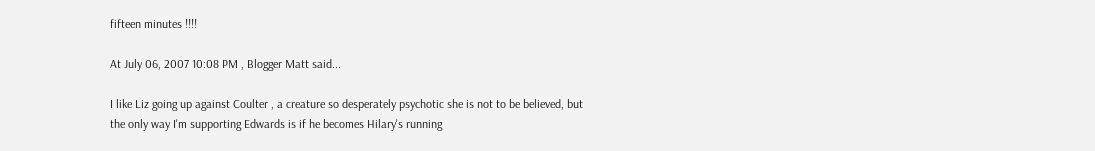fifteen minutes !!!!

At July 06, 2007 10:08 PM , Blogger Matt said...

I like Liz going up against Coulter , a creature so desperately psychotic she is not to be believed, but the only way I'm supporting Edwards is if he becomes Hilary's running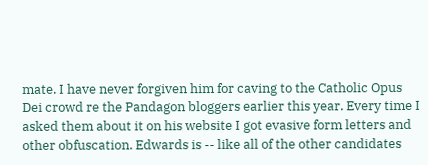mate. I have never forgiven him for caving to the Catholic Opus Dei crowd re the Pandagon bloggers earlier this year. Every time I asked them about it on his website I got evasive form letters and other obfuscation. Edwards is -- like all of the other candidates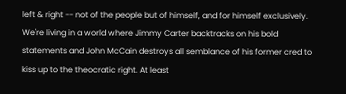left & right -- not of the people but of himself, and for himself exclusively. We're living in a world where Jimmy Carter backtracks on his bold statements and John McCain destroys all semblance of his former cred to kiss up to the theocratic right. At least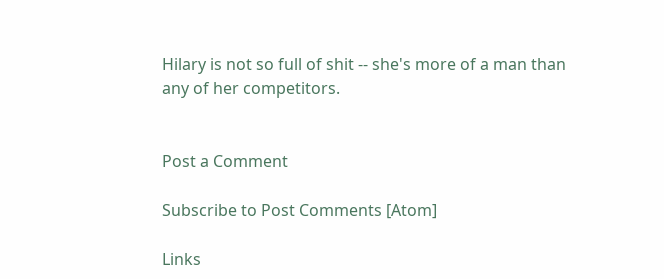Hilary is not so full of shit -- she's more of a man than any of her competitors.


Post a Comment

Subscribe to Post Comments [Atom]

Links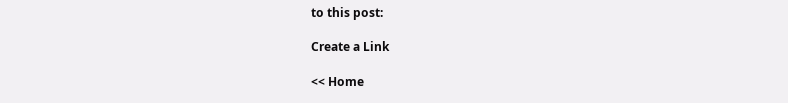to this post:

Create a Link

<< Home